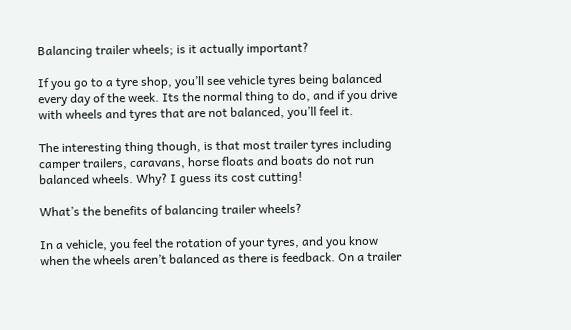Balancing trailer wheels; is it actually important?

If you go to a tyre shop, you’ll see vehicle tyres being balanced every day of the week. Its the normal thing to do, and if you drive with wheels and tyres that are not balanced, you’ll feel it.

The interesting thing though, is that most trailer tyres including camper trailers, caravans, horse floats and boats do not run balanced wheels. Why? I guess its cost cutting!

What’s the benefits of balancing trailer wheels?

In a vehicle, you feel the rotation of your tyres, and you know when the wheels aren’t balanced as there is feedback. On a trailer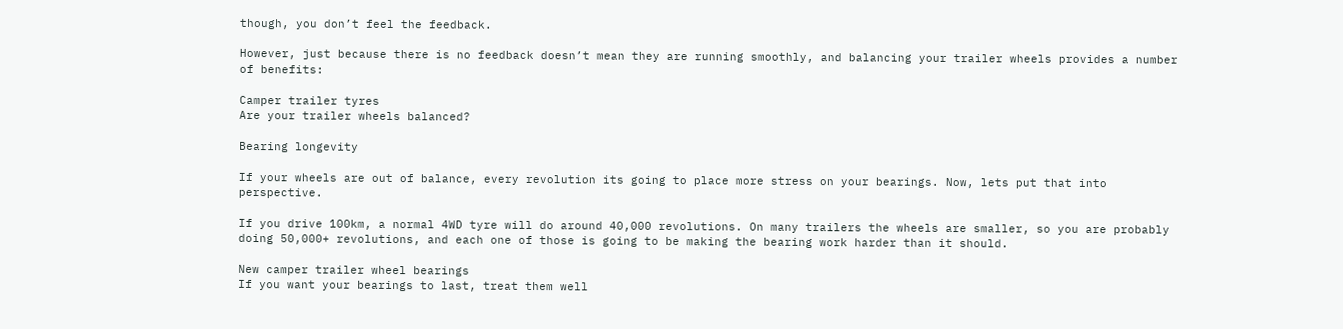though, you don’t feel the feedback.

However, just because there is no feedback doesn’t mean they are running smoothly, and balancing your trailer wheels provides a number of benefits:

Camper trailer tyres
Are your trailer wheels balanced?

Bearing longevity

If your wheels are out of balance, every revolution its going to place more stress on your bearings. Now, lets put that into perspective.

If you drive 100km, a normal 4WD tyre will do around 40,000 revolutions. On many trailers the wheels are smaller, so you are probably doing 50,000+ revolutions, and each one of those is going to be making the bearing work harder than it should.

New camper trailer wheel bearings
If you want your bearings to last, treat them well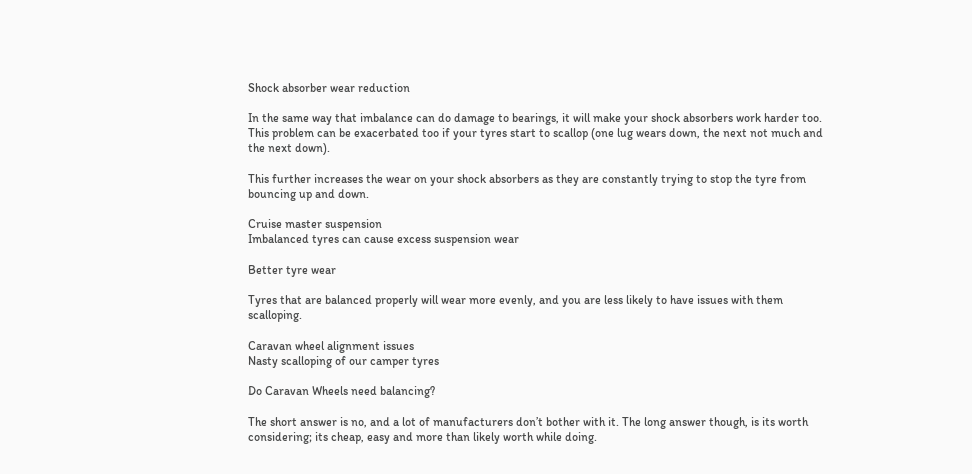Shock absorber wear reduction

In the same way that imbalance can do damage to bearings, it will make your shock absorbers work harder too. This problem can be exacerbated too if your tyres start to scallop (one lug wears down, the next not much and the next down).

This further increases the wear on your shock absorbers as they are constantly trying to stop the tyre from bouncing up and down.

Cruise master suspension
Imbalanced tyres can cause excess suspension wear

Better tyre wear

Tyres that are balanced properly will wear more evenly, and you are less likely to have issues with them scalloping.

Caravan wheel alignment issues
Nasty scalloping of our camper tyres

Do Caravan Wheels need balancing?

The short answer is no, and a lot of manufacturers don’t bother with it. The long answer though, is its worth considering; its cheap, easy and more than likely worth while doing.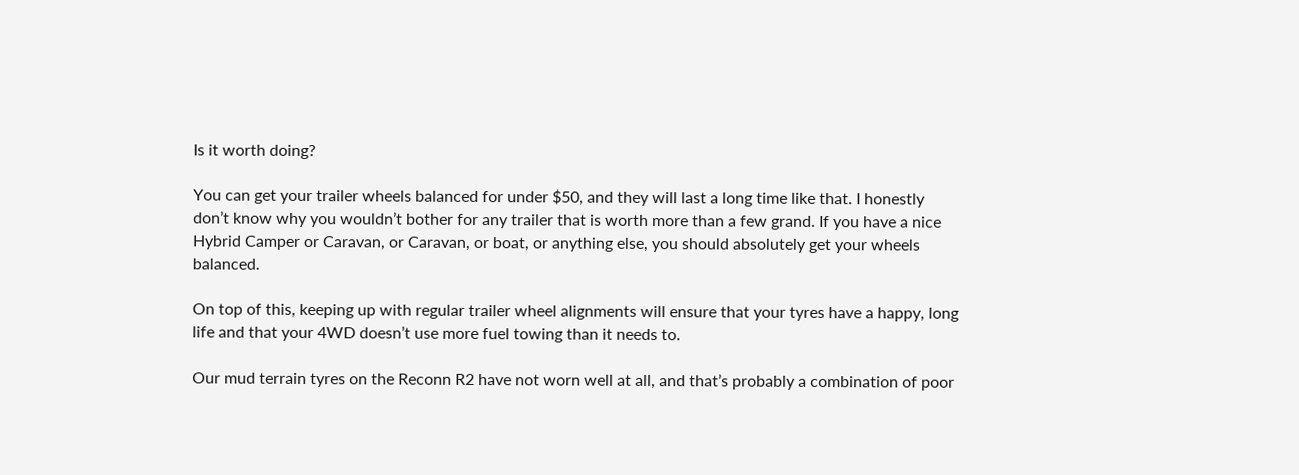Is it worth doing?

You can get your trailer wheels balanced for under $50, and they will last a long time like that. I honestly don’t know why you wouldn’t bother for any trailer that is worth more than a few grand. If you have a nice Hybrid Camper or Caravan, or Caravan, or boat, or anything else, you should absolutely get your wheels balanced.

On top of this, keeping up with regular trailer wheel alignments will ensure that your tyres have a happy, long life and that your 4WD doesn’t use more fuel towing than it needs to.

Our mud terrain tyres on the Reconn R2 have not worn well at all, and that’s probably a combination of poor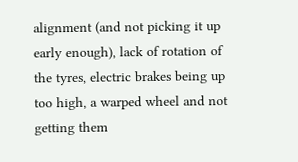alignment (and not picking it up early enough), lack of rotation of the tyres, electric brakes being up too high, a warped wheel and not getting them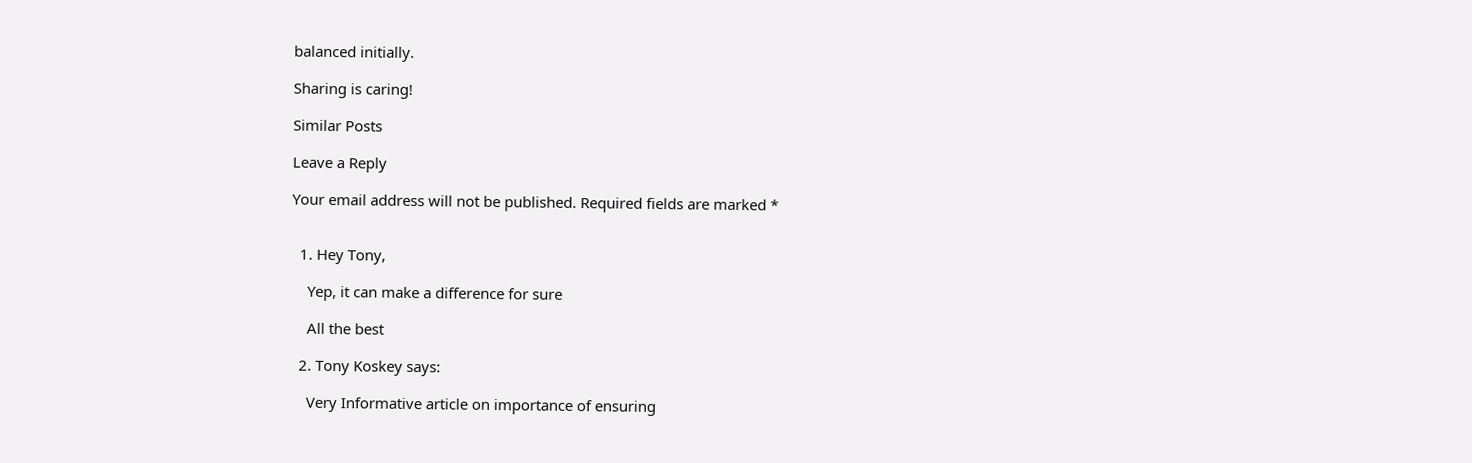balanced initially.

Sharing is caring!

Similar Posts

Leave a Reply

Your email address will not be published. Required fields are marked *


  1. Hey Tony,

    Yep, it can make a difference for sure

    All the best

  2. Tony Koskey says:

    Very Informative article on importance of ensuring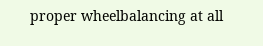proper wheelbalancing at all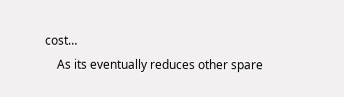cost…
    As its eventually reduces other spare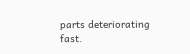parts deteriorating fast.